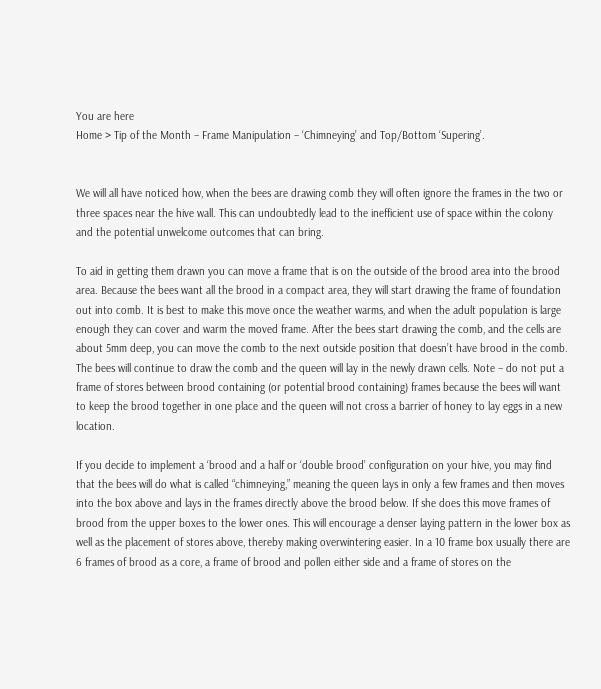You are here
Home > Tip of the Month – Frame Manipulation – ‘Chimneying’ and Top/Bottom ‘Supering’.


We will all have noticed how, when the bees are drawing comb they will often ignore the frames in the two or three spaces near the hive wall. This can undoubtedly lead to the inefficient use of space within the colony and the potential unwelcome outcomes that can bring.

To aid in getting them drawn you can move a frame that is on the outside of the brood area into the brood area. Because the bees want all the brood in a compact area, they will start drawing the frame of foundation out into comb. It is best to make this move once the weather warms, and when the adult population is large enough they can cover and warm the moved frame. After the bees start drawing the comb, and the cells are about 5mm deep, you can move the comb to the next outside position that doesn’t have brood in the comb. The bees will continue to draw the comb and the queen will lay in the newly drawn cells. Note – do not put a frame of stores between brood containing (or potential brood containing) frames because the bees will want to keep the brood together in one place and the queen will not cross a barrier of honey to lay eggs in a new location.

If you decide to implement a ‘brood and a half or ‘double brood’ configuration on your hive, you may find that the bees will do what is called “chimneying,” meaning the queen lays in only a few frames and then moves into the box above and lays in the frames directly above the brood below. If she does this move frames of brood from the upper boxes to the lower ones. This will encourage a denser laying pattern in the lower box as well as the placement of stores above, thereby making overwintering easier. In a 10 frame box usually there are 6 frames of brood as a core, a frame of brood and pollen either side and a frame of stores on the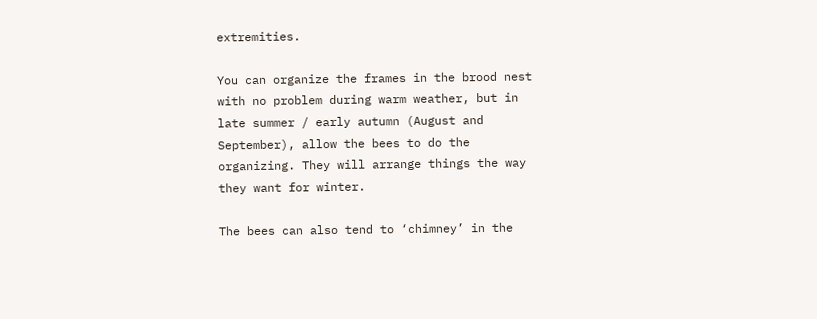extremities.

You can organize the frames in the brood nest with no problem during warm weather, but in late summer / early autumn (August and September), allow the bees to do the organizing. They will arrange things the way they want for winter.

The bees can also tend to ‘chimney’ in the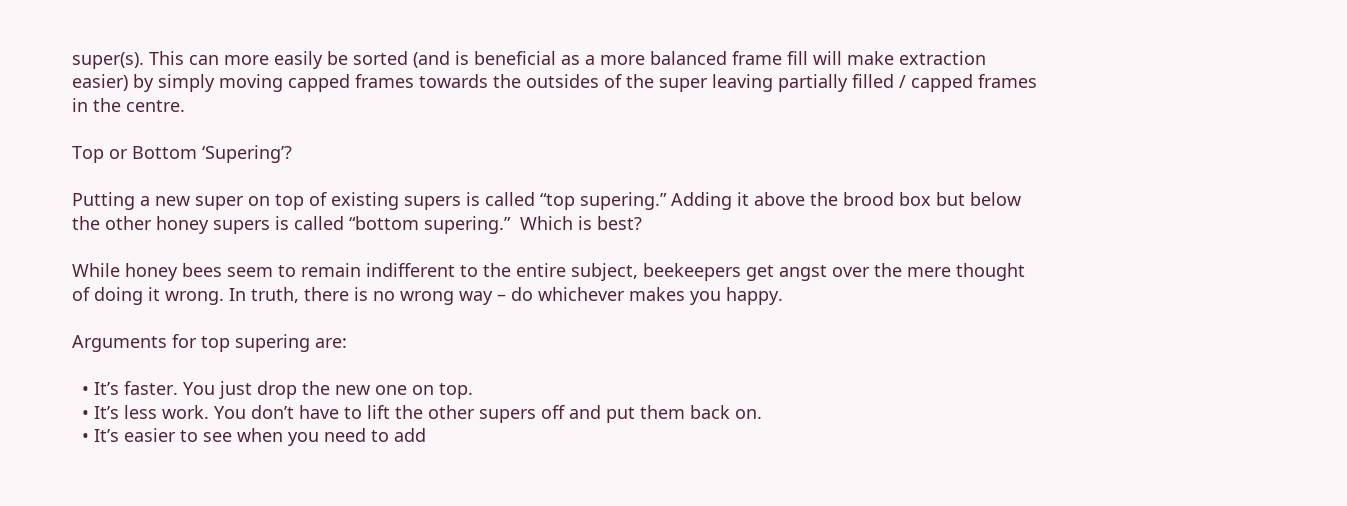super(s). This can more easily be sorted (and is beneficial as a more balanced frame fill will make extraction easier) by simply moving capped frames towards the outsides of the super leaving partially filled / capped frames in the centre.

Top or Bottom ‘Supering’?

Putting a new super on top of existing supers is called “top supering.” Adding it above the brood box but below the other honey supers is called “bottom supering.”  Which is best?

While honey bees seem to remain indifferent to the entire subject, beekeepers get angst over the mere thought of doing it wrong. In truth, there is no wrong way – do whichever makes you happy.

Arguments for top supering are:

  • It’s faster. You just drop the new one on top.
  • It’s less work. You don’t have to lift the other supers off and put them back on.
  • It’s easier to see when you need to add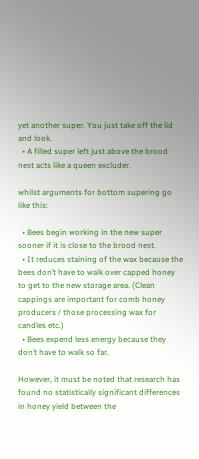yet another super. You just take off the lid and look.
  • A filled super left just above the brood nest acts like a queen excluder.

whilst arguments for bottom supering go like this:

  • Bees begin working in the new super sooner if it is close to the brood nest.
  • It reduces staining of the wax because the bees don’t have to walk over capped honey to get to the new storage area. (Clean cappings are important for comb honey producers / those processing wax for candles etc.)
  • Bees expend less energy because they don’t have to walk so far.

However, it must be noted that research has found no statistically significant differences in honey yield between the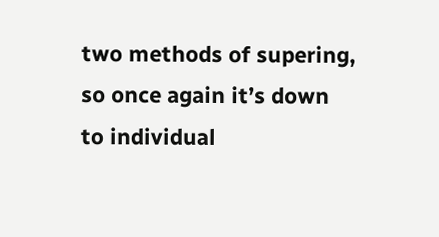two methods of supering, so once again it’s down to individual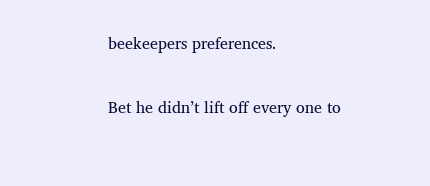beekeepers preferences.

Bet he didn’t lift off every one to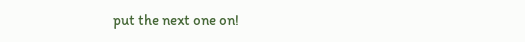put the next one on!